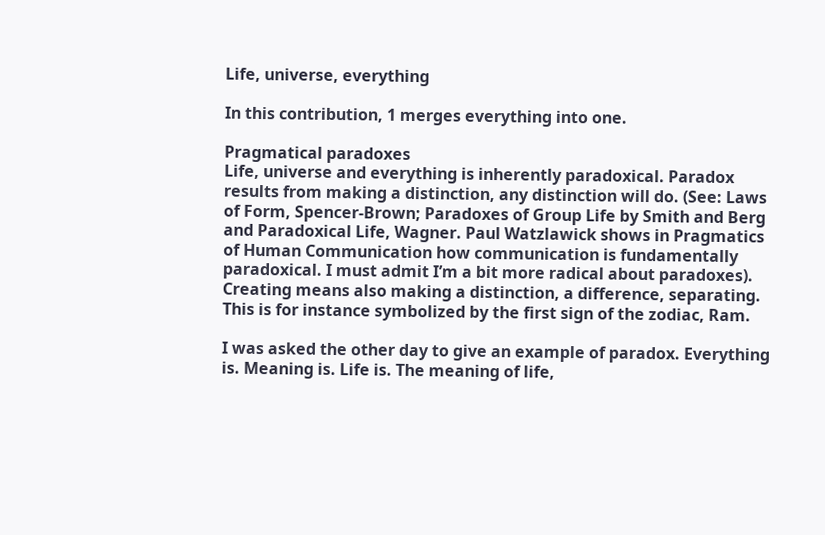Life, universe, everything

In this contribution, 1 merges everything into one.

Pragmatical paradoxes
Life, universe and everything is inherently paradoxical. Paradox results from making a distinction, any distinction will do. (See: Laws of Form, Spencer-Brown; Paradoxes of Group Life by Smith and Berg and Paradoxical Life, Wagner. Paul Watzlawick shows in Pragmatics of Human Communication how communication is fundamentally paradoxical. I must admit I’m a bit more radical about paradoxes). Creating means also making a distinction, a difference, separating. This is for instance symbolized by the first sign of the zodiac, Ram.

I was asked the other day to give an example of paradox. Everything is. Meaning is. Life is. The meaning of life,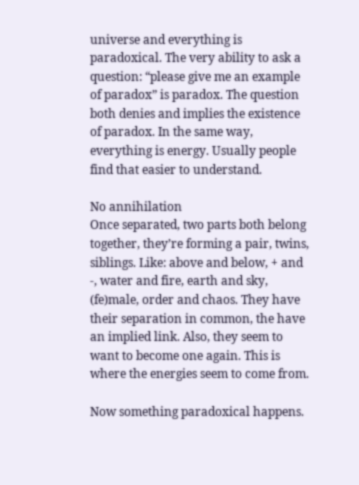universe and everything is paradoxical. The very ability to ask a question: “please give me an example of paradox” is paradox. The question both denies and implies the existence of paradox. In the same way, everything is energy. Usually people find that easier to understand.

No annihilation
Once separated, two parts both belong together, they’re forming a pair, twins, siblings. Like: above and below, + and -, water and fire, earth and sky, (fe)male, order and chaos. They have their separation in common, the have an implied link. Also, they seem to want to become one again. This is where the energies seem to come from.

Now something paradoxical happens.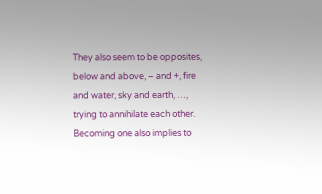They also seem to be opposites, below and above, – and +, fire and water, sky and earth, …, trying to annihilate each other. Becoming one also implies to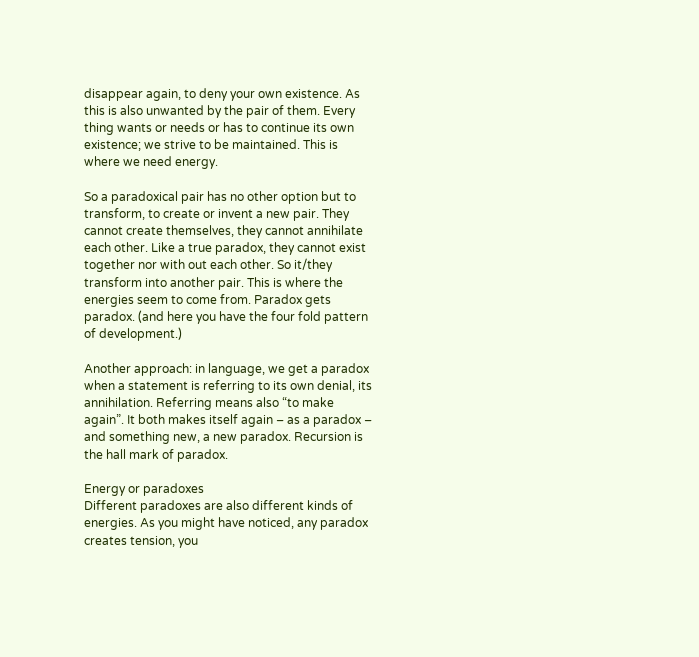disappear again, to deny your own existence. As this is also unwanted by the pair of them. Every thing wants or needs or has to continue its own existence; we strive to be maintained. This is where we need energy.

So a paradoxical pair has no other option but to transform, to create or invent a new pair. They cannot create themselves, they cannot annihilate each other. Like a true paradox, they cannot exist together nor with out each other. So it/they transform into another pair. This is where the energies seem to come from. Paradox gets paradox. (and here you have the four fold pattern of development.)

Another approach: in language, we get a paradox when a statement is referring to its own denial, its annihilation. Referring means also “to make again”. It both makes itself again – as a paradox – and something new, a new paradox. Recursion is the hall mark of paradox.

Energy or paradoxes
Different paradoxes are also different kinds of energies. As you might have noticed, any paradox creates tension, you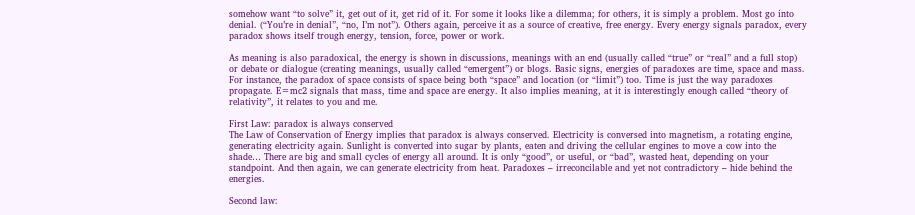somehow want “to solve” it, get out of it, get rid of it. For some it looks like a dilemma; for others, it is simply a problem. Most go into denial. (“You’re in denial”, “no, I’m not”). Others again, perceive it as a source of creative, free energy. Every energy signals paradox, every paradox shows itself trough energy, tension, force, power or work.

As meaning is also paradoxical, the energy is shown in discussions, meanings with an end (usually called “true” or “real” and a full stop) or debate or dialogue (creating meanings, usually called “emergent”) or blogs. Basic signs, energies of paradoxes are time, space and mass. For instance, the paradox of space consists of space being both “space” and location (or “limit”) too. Time is just the way paradoxes propagate. E=mc2 signals that mass, time and space are energy. It also implies meaning, at it is interestingly enough called “theory of relativity”, it relates to you and me.

First Law: paradox is always conserved
The Law of Conservation of Energy implies that paradox is always conserved. Electricity is conversed into magnetism, a rotating engine, generating electricity again. Sunlight is converted into sugar by plants, eaten and driving the cellular engines to move a cow into the shade… There are big and small cycles of energy all around. It is only “good”, or useful, or “bad”, wasted heat, depending on your standpoint. And then again, we can generate electricity from heat. Paradoxes – irreconcilable and yet not contradictory – hide behind the energies.

Second law: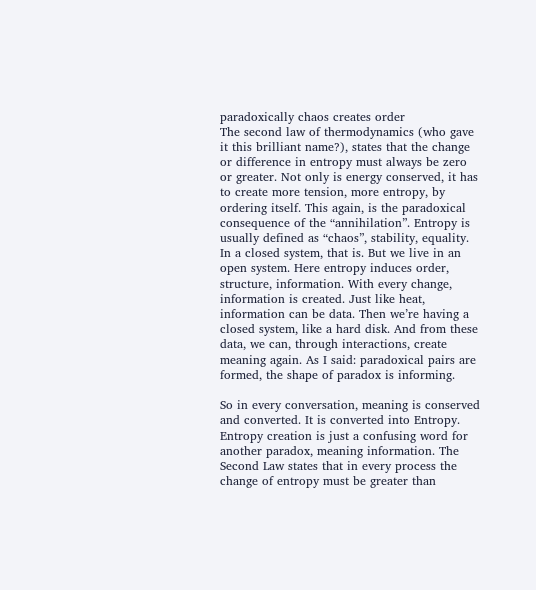paradoxically chaos creates order
The second law of thermodynamics (who gave it this brilliant name?), states that the change or difference in entropy must always be zero or greater. Not only is energy conserved, it has to create more tension, more entropy, by ordering itself. This again, is the paradoxical consequence of the “annihilation”. Entropy is usually defined as “chaos”, stability, equality. In a closed system, that is. But we live in an open system. Here entropy induces order, structure, information. With every change, information is created. Just like heat, information can be data. Then we’re having a closed system, like a hard disk. And from these data, we can, through interactions, create meaning again. As I said: paradoxical pairs are formed, the shape of paradox is informing.

So in every conversation, meaning is conserved and converted. It is converted into Entropy. Entropy creation is just a confusing word for another paradox, meaning information. The Second Law states that in every process the change of entropy must be greater than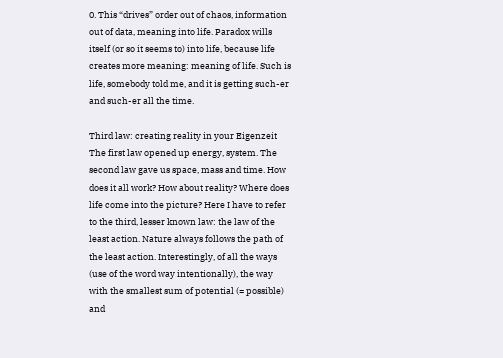0. This “drives” order out of chaos, information out of data, meaning into life. Paradox wills itself (or so it seems to) into life, because life creates more meaning: meaning of life. Such is life, somebody told me, and it is getting such-er and such-er all the time.

Third law: creating reality in your Eigenzeit
The first law opened up energy, system. The second law gave us space, mass and time. How does it all work? How about reality? Where does life come into the picture? Here I have to refer to the third, lesser known law: the law of the least action. Nature always follows the path of the least action. Interestingly, of all the ways (use of the word way intentionally), the way with the smallest sum of potential (= possible) and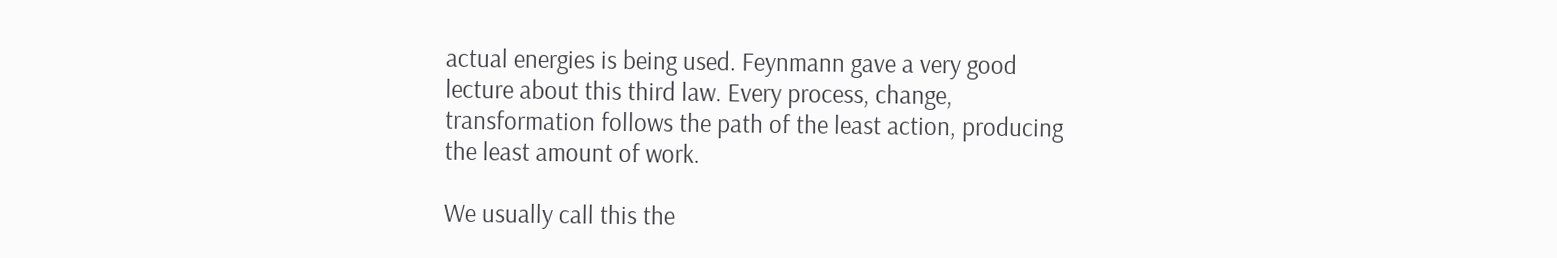actual energies is being used. Feynmann gave a very good lecture about this third law. Every process, change, transformation follows the path of the least action, producing the least amount of work.

We usually call this the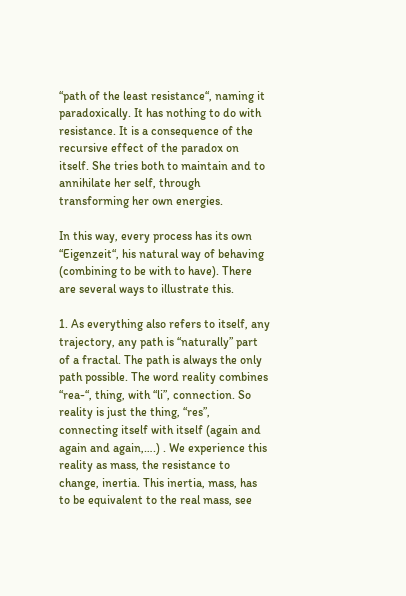“path of the least resistance“, naming it paradoxically. It has nothing to do with resistance. It is a consequence of the recursive effect of the paradox on itself. She tries both to maintain and to annihilate her self, through transforming her own energies.

In this way, every process has its own “Eigenzeit“, his natural way of behaving (combining to be with to have). There are several ways to illustrate this.

1. As everything also refers to itself, any trajectory, any path is “naturally” part of a fractal. The path is always the only path possible. The word reality combines “rea-“, thing, with “li”, connection. So reality is just the thing, “res”, connecting itself with itself (again and again and again,….) . We experience this reality as mass, the resistance to change, inertia. This inertia, mass, has to be equivalent to the real mass, see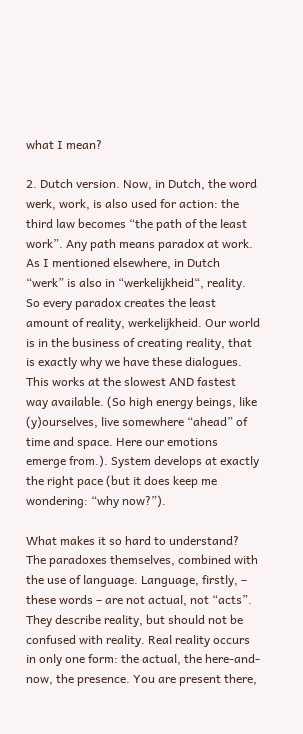what I mean?

2. Dutch version. Now, in Dutch, the word werk, work, is also used for action: the third law becomes “the path of the least work”. Any path means paradox at work. As I mentioned elsewhere, in Dutch “werk” is also in “werkelijkheid“, reality. So every paradox creates the least amount of reality, werkelijkheid. Our world is in the business of creating reality, that is exactly why we have these dialogues. This works at the slowest AND fastest way available. (So high energy beings, like (y)ourselves, live somewhere “ahead” of time and space. Here our emotions emerge from.). System develops at exactly the right pace (but it does keep me wondering: “why now?”).

What makes it so hard to understand?
The paradoxes themselves, combined with the use of language. Language, firstly, – these words – are not actual, not “acts”. They describe reality, but should not be confused with reality. Real reality occurs in only one form: the actual, the here-and-now, the presence. You are present there,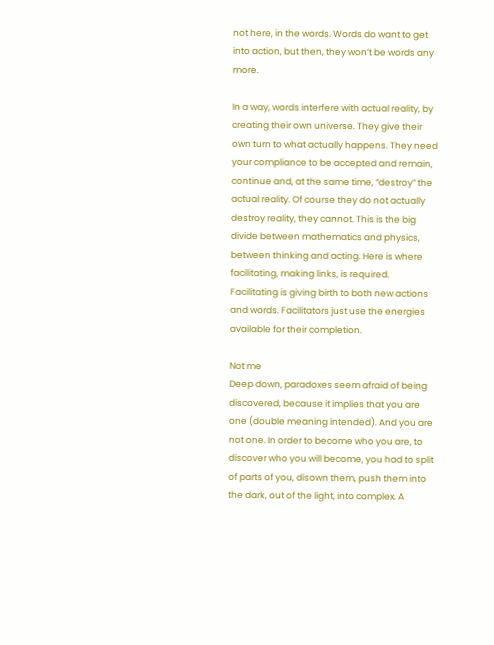not here, in the words. Words do want to get into action, but then, they won’t be words any more.

In a way, words interfere with actual reality, by creating their own universe. They give their own turn to what actually happens. They need your compliance to be accepted and remain, continue and, at the same time, “destroy” the actual reality. Of course they do not actually destroy reality, they cannot. This is the big divide between mathematics and physics, between thinking and acting. Here is where facilitating, making links, is required. Facilitating is giving birth to both new actions and words. Facilitators just use the energies available for their completion.

Not me
Deep down, paradoxes seem afraid of being discovered, because it implies that you are one (double meaning intended). And you are not one. In order to become who you are, to discover who you will become, you had to split of parts of you, disown them, push them into the dark, out of the light, into complex. A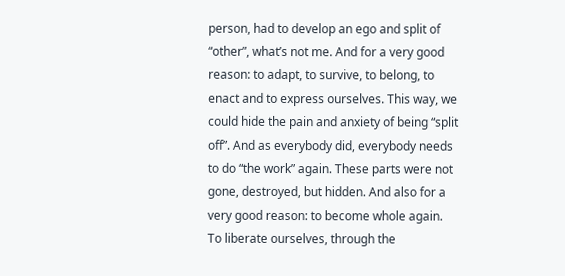person, had to develop an ego and split of “other”, what’s not me. And for a very good reason: to adapt, to survive, to belong, to enact and to express ourselves. This way, we could hide the pain and anxiety of being “split off”. And as everybody did, everybody needs to do “the work” again. These parts were not gone, destroyed, but hidden. And also for a very good reason: to become whole again. To liberate ourselves, through the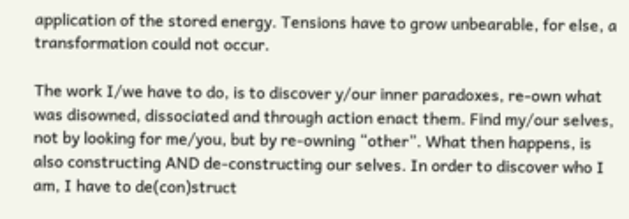application of the stored energy. Tensions have to grow unbearable, for else, a transformation could not occur.

The work I/we have to do, is to discover y/our inner paradoxes, re-own what was disowned, dissociated and through action enact them. Find my/our selves, not by looking for me/you, but by re-owning “other”. What then happens, is also constructing AND de-constructing our selves. In order to discover who I am, I have to de(con)struct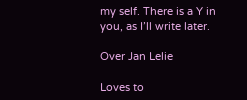my self. There is a Y in you, as I’ll write later.

Over Jan Lelie

Loves to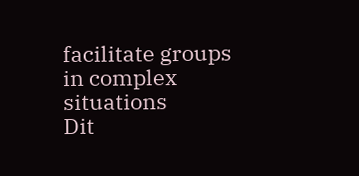facilitate groups in complex situations
Dit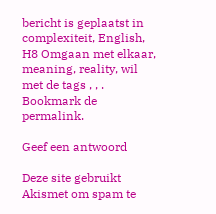bericht is geplaatst in complexiteit, English, H8 Omgaan met elkaar, meaning, reality, wil met de tags , , . Bookmark de permalink.

Geef een antwoord

Deze site gebruikt Akismet om spam te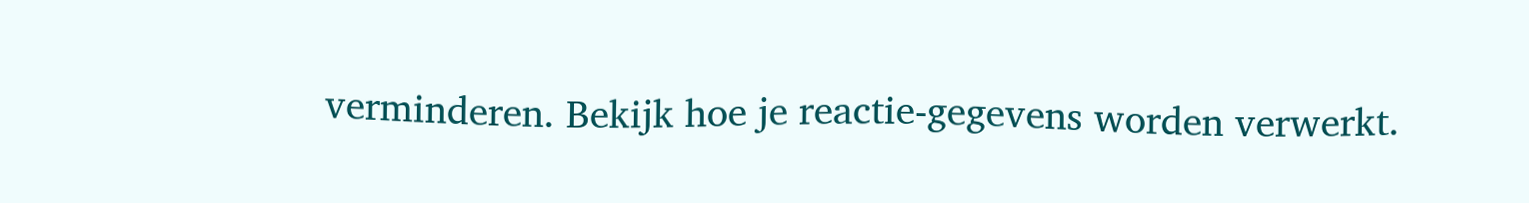verminderen. Bekijk hoe je reactie-gegevens worden verwerkt.